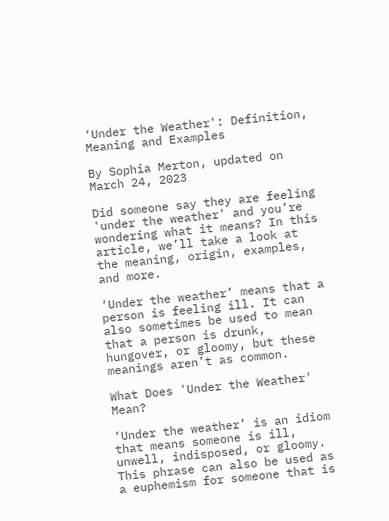‘Under the Weather': Definition, Meaning and Examples

By Sophia Merton, updated on March 24, 2023

Did someone say they are feeling 'under the weather' and you’re wondering what it means? In this article, we’ll take a look at the meaning, origin, examples, and more.

‘Under the weather’ means that a person is feeling ill. It can also sometimes be used to mean that a person is drunk, hungover, or gloomy, but these meanings aren’t as common.

What Does 'Under the Weather' Mean?

‘Under the weather’ is an idiom that means someone is ill, unwell, indisposed, or gloomy. This phrase can also be used as a euphemism for someone that is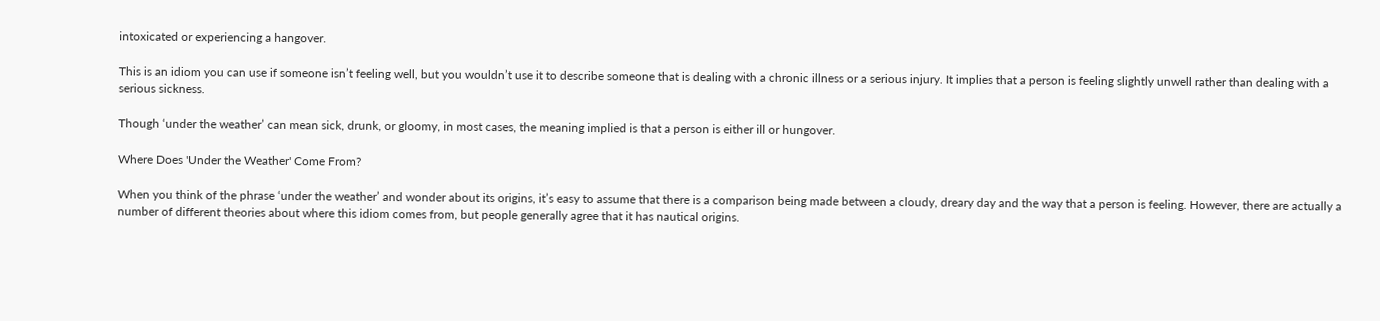intoxicated or experiencing a hangover.

This is an idiom you can use if someone isn’t feeling well, but you wouldn’t use it to describe someone that is dealing with a chronic illness or a serious injury. It implies that a person is feeling slightly unwell rather than dealing with a serious sickness.

Though ‘under the weather’ can mean sick, drunk, or gloomy, in most cases, the meaning implied is that a person is either ill or hungover.

Where Does 'Under the Weather' Come From?

When you think of the phrase ‘under the weather’ and wonder about its origins, it’s easy to assume that there is a comparison being made between a cloudy, dreary day and the way that a person is feeling. However, there are actually a number of different theories about where this idiom comes from, but people generally agree that it has nautical origins.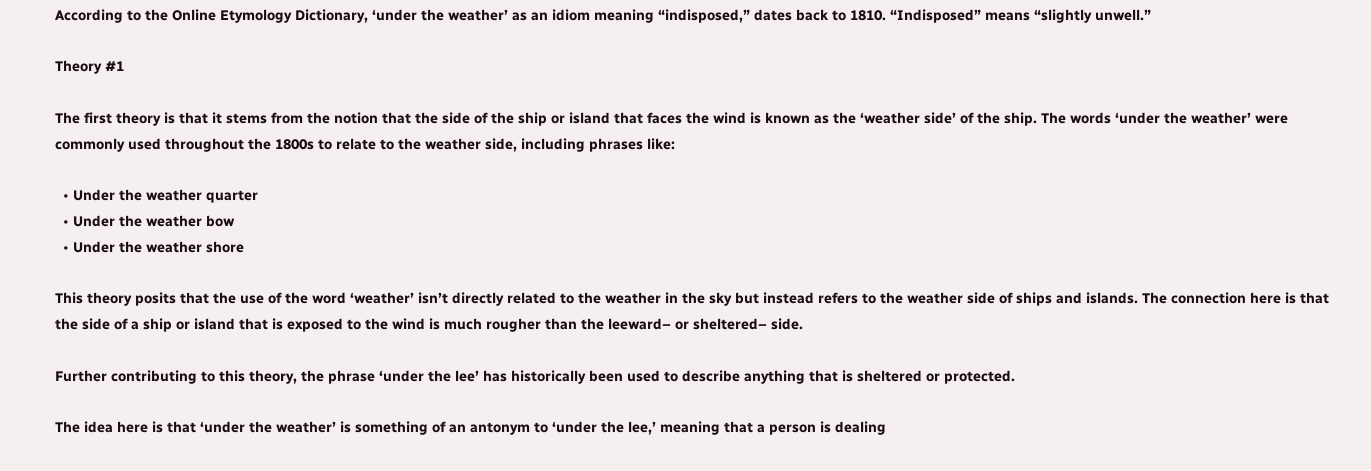According to the Online Etymology Dictionary, ‘under the weather’ as an idiom meaning “indisposed,” dates back to 1810. “Indisposed” means “slightly unwell.”

Theory #1

The first theory is that it stems from the notion that the side of the ship or island that faces the wind is known as the ‘weather side’ of the ship. The words ‘under the weather’ were commonly used throughout the 1800s to relate to the weather side, including phrases like:

  • Under the weather quarter
  • Under the weather bow
  • Under the weather shore

This theory posits that the use of the word ‘weather’ isn’t directly related to the weather in the sky but instead refers to the weather side of ships and islands. The connection here is that the side of a ship or island that is exposed to the wind is much rougher than the leeward– or sheltered– side.

Further contributing to this theory, the phrase ‘under the lee’ has historically been used to describe anything that is sheltered or protected.

The idea here is that ‘under the weather’ is something of an antonym to ‘under the lee,’ meaning that a person is dealing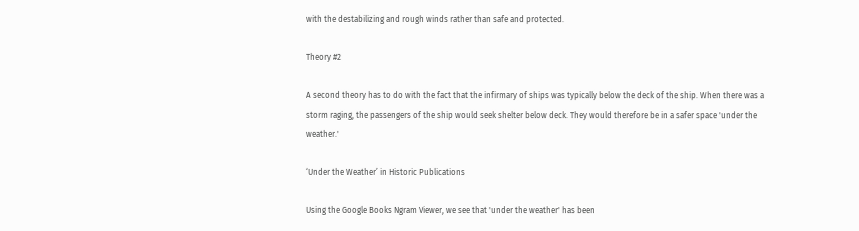with the destabilizing and rough winds rather than safe and protected.

Theory #2

A second theory has to do with the fact that the infirmary of ships was typically below the deck of the ship. When there was a storm raging, the passengers of the ship would seek shelter below deck. They would therefore be in a safer space 'under the weather.'

‘Under the Weather’ in Historic Publications

Using the Google Books Ngram Viewer, we see that 'under the weather' has been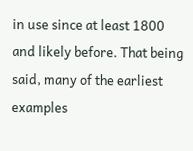in use since at least 1800 and likely before. That being said, many of the earliest examples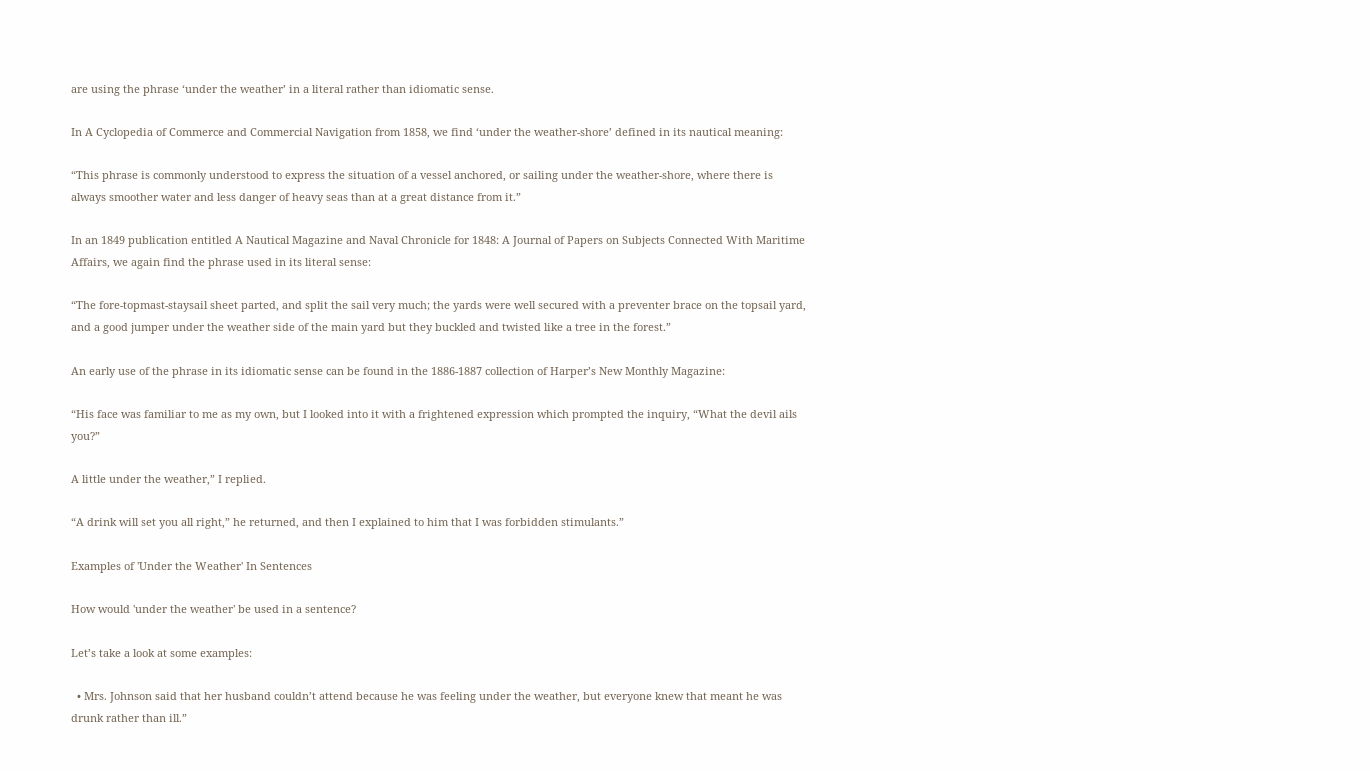are using the phrase ‘under the weather’ in a literal rather than idiomatic sense.

In A Cyclopedia of Commerce and Commercial Navigation from 1858, we find ‘under the weather-shore’ defined in its nautical meaning:

“This phrase is commonly understood to express the situation of a vessel anchored, or sailing under the weather-shore, where there is always smoother water and less danger of heavy seas than at a great distance from it.”

In an 1849 publication entitled A Nautical Magazine and Naval Chronicle for 1848: A Journal of Papers on Subjects Connected With Maritime Affairs, we again find the phrase used in its literal sense:

“The fore-topmast-staysail sheet parted, and split the sail very much; the yards were well secured with a preventer brace on the topsail yard, and a good jumper under the weather side of the main yard but they buckled and twisted like a tree in the forest.”

An early use of the phrase in its idiomatic sense can be found in the 1886-1887 collection of Harper’s New Monthly Magazine:

“His face was familiar to me as my own, but I looked into it with a frightened expression which prompted the inquiry, “What the devil ails you?”

A little under the weather,” I replied.

“A drink will set you all right,” he returned, and then I explained to him that I was forbidden stimulants.”

Examples of 'Under the Weather' In Sentences

How would 'under the weather' be used in a sentence?

Let’s take a look at some examples:

  • Mrs. Johnson said that her husband couldn’t attend because he was feeling under the weather, but everyone knew that meant he was drunk rather than ill.”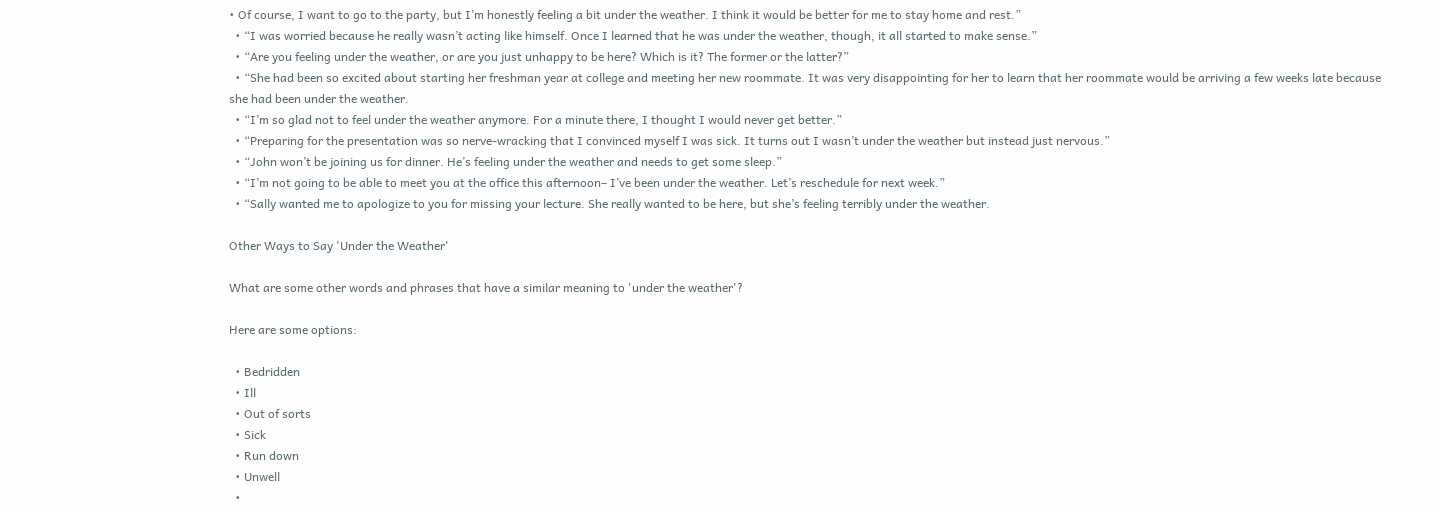• Of course, I want to go to the party, but I’m honestly feeling a bit under the weather. I think it would be better for me to stay home and rest.”
  • “I was worried because he really wasn’t acting like himself. Once I learned that he was under the weather, though, it all started to make sense.”
  • “Are you feeling under the weather, or are you just unhappy to be here? Which is it? The former or the latter?”
  • “She had been so excited about starting her freshman year at college and meeting her new roommate. It was very disappointing for her to learn that her roommate would be arriving a few weeks late because she had been under the weather.
  • “I’m so glad not to feel under the weather anymore. For a minute there, I thought I would never get better.”
  • “Preparing for the presentation was so nerve-wracking that I convinced myself I was sick. It turns out I wasn’t under the weather but instead just nervous.”
  • “John won’t be joining us for dinner. He’s feeling under the weather and needs to get some sleep.”
  • “I’m not going to be able to meet you at the office this afternoon– I’ve been under the weather. Let’s reschedule for next week.”
  • “Sally wanted me to apologize to you for missing your lecture. She really wanted to be here, but she’s feeling terribly under the weather.

Other Ways to Say 'Under the Weather'

What are some other words and phrases that have a similar meaning to 'under the weather'?

Here are some options:

  • Bedridden
  • Ill
  • Out of sorts
  • Sick
  • Run down
  • Unwell
  •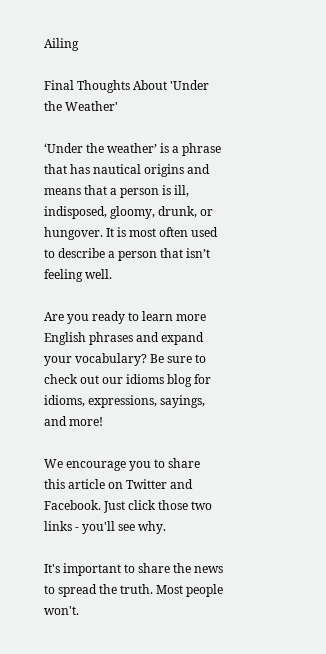Ailing

Final Thoughts About 'Under the Weather'

‘Under the weather’ is a phrase that has nautical origins and means that a person is ill, indisposed, gloomy, drunk, or hungover. It is most often used to describe a person that isn’t feeling well.

Are you ready to learn more English phrases and expand your vocabulary? Be sure to check out our idioms blog for idioms, expressions, sayings, and more!

We encourage you to share this article on Twitter and Facebook. Just click those two links - you'll see why.

It's important to share the news to spread the truth. Most people won't.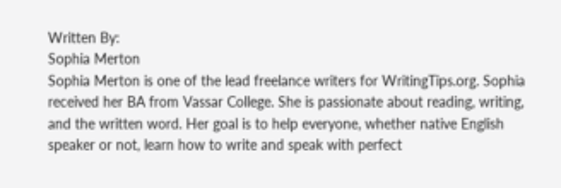Written By:
Sophia Merton
Sophia Merton is one of the lead freelance writers for WritingTips.org. Sophia received her BA from Vassar College. She is passionate about reading, writing, and the written word. Her goal is to help everyone, whether native English speaker or not, learn how to write and speak with perfect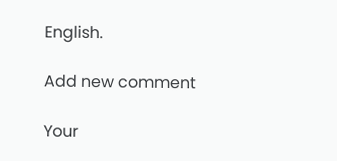English.

Add new comment

Your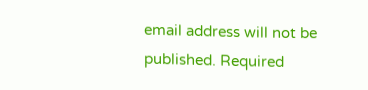email address will not be published. Required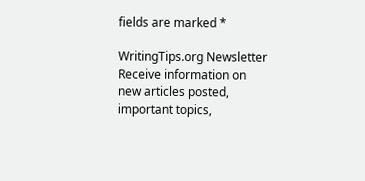fields are marked *

WritingTips.org Newsletter
Receive information on
new articles posted, important topics,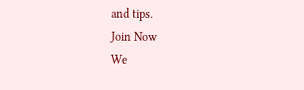and tips.
Join Now
We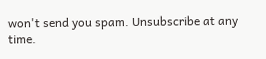won't send you spam. Unsubscribe at any time.